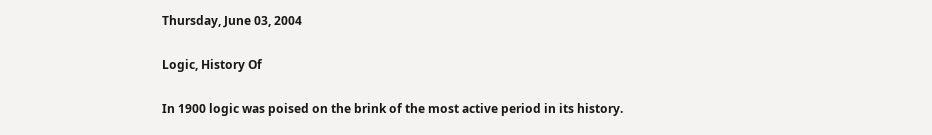Thursday, June 03, 2004

Logic, History Of

In 1900 logic was poised on the brink of the most active period in its history.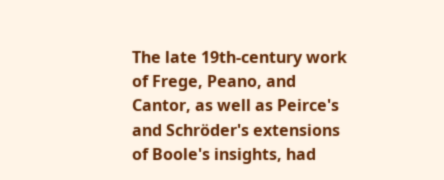The late 19th-century work of Frege, Peano, and Cantor, as well as Peirce's and Schröder's extensions of Boole's insights, had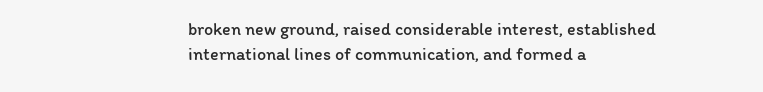broken new ground, raised considerable interest, established international lines of communication, and formed a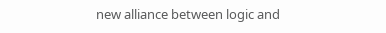new alliance between logic and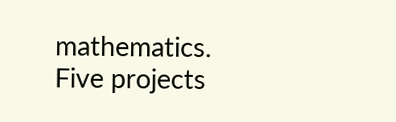mathematics. Five projects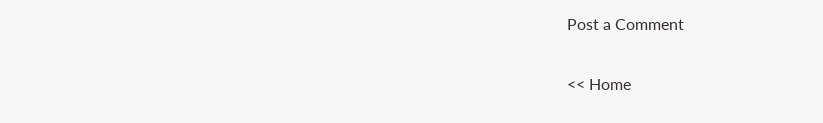Post a Comment

<< Home